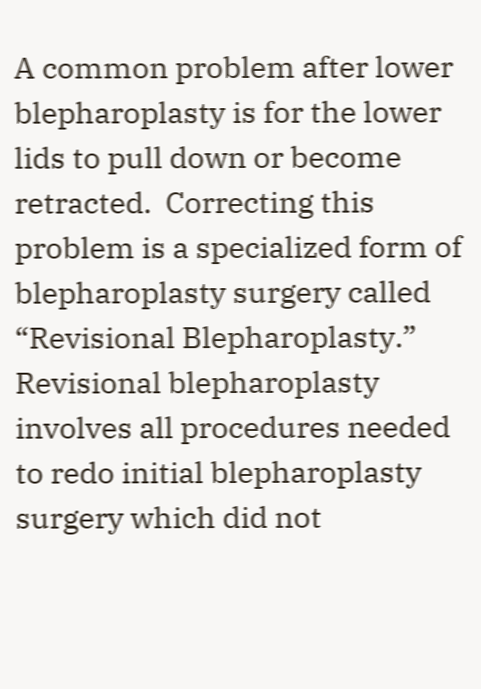A common problem after lower blepharoplasty is for the lower lids to pull down or become retracted.  Correcting this problem is a specialized form of blepharoplasty surgery called “Revisional Blepharoplasty.”  Revisional blepharoplasty involves all procedures needed to redo initial blepharoplasty surgery which did not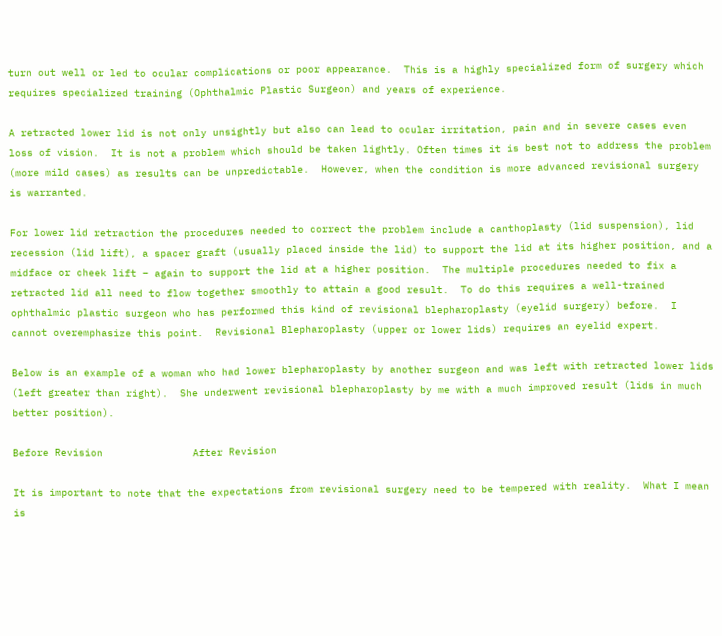turn out well or led to ocular complications or poor appearance.  This is a highly specialized form of surgery which requires specialized training (Ophthalmic Plastic Surgeon) and years of experience.

A retracted lower lid is not only unsightly but also can lead to ocular irritation, pain and in severe cases even loss of vision.  It is not a problem which should be taken lightly. Often times it is best not to address the problem (more mild cases) as results can be unpredictable.  However, when the condition is more advanced revisional surgery is warranted.

For lower lid retraction the procedures needed to correct the problem include a canthoplasty (lid suspension), lid recession (lid lift), a spacer graft (usually placed inside the lid) to support the lid at its higher position, and a midface or cheek lift – again to support the lid at a higher position.  The multiple procedures needed to fix a retracted lid all need to flow together smoothly to attain a good result.  To do this requires a well-trained ophthalmic plastic surgeon who has performed this kind of revisional blepharoplasty (eyelid surgery) before.  I cannot overemphasize this point.  Revisional Blepharoplasty (upper or lower lids) requires an eyelid expert.

Below is an example of a woman who had lower blepharoplasty by another surgeon and was left with retracted lower lids (left greater than right).  She underwent revisional blepharoplasty by me with a much improved result (lids in much better position).

Before Revision               After Revision

It is important to note that the expectations from revisional surgery need to be tempered with reality.  What I mean is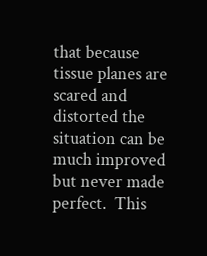that because tissue planes are scared and distorted the situation can be much improved but never made perfect.  This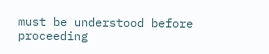must be understood before proceeding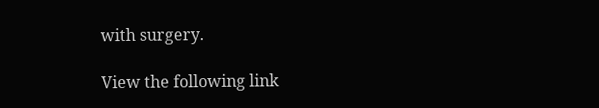with surgery.

View the following link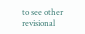to see other revisional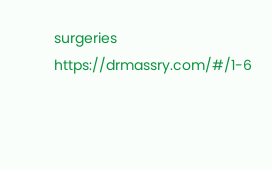surgeries  https://drmassry.com/#/1-6